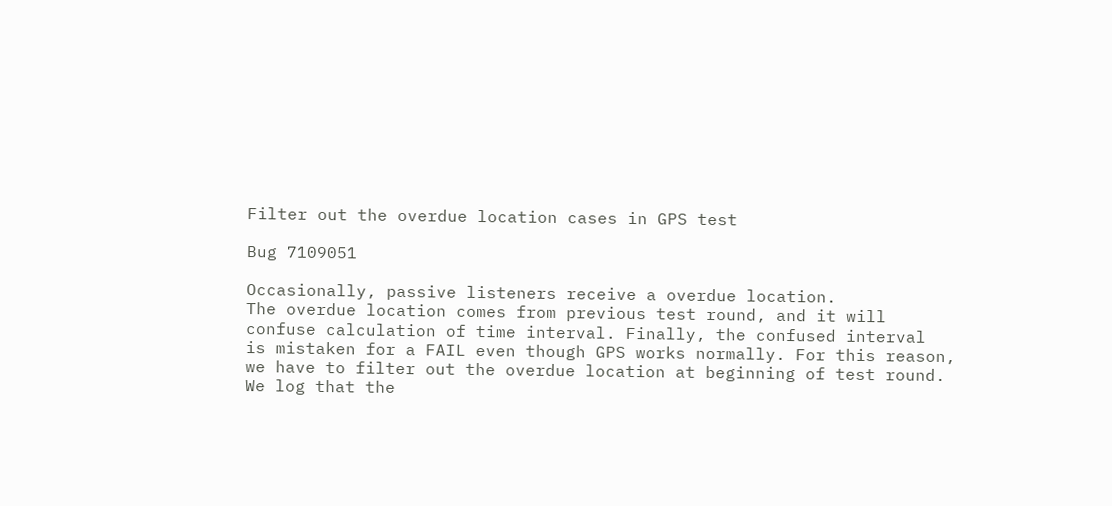Filter out the overdue location cases in GPS test

Bug 7109051

Occasionally, passive listeners receive a overdue location.
The overdue location comes from previous test round, and it will
confuse calculation of time interval. Finally, the confused interval
is mistaken for a FAIL even though GPS works normally. For this reason,
we have to filter out the overdue location at beginning of test round.
We log that the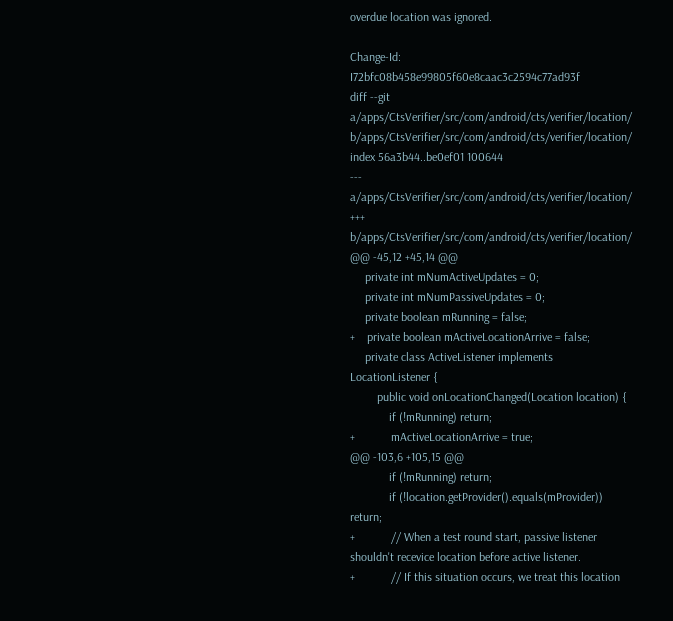overdue location was ignored.

Change-Id: I72bfc08b458e99805f60e8caac3c2594c77ad93f
diff --git a/apps/CtsVerifier/src/com/android/cts/verifier/location/ b/apps/CtsVerifier/src/com/android/cts/verifier/location/
index 56a3b44..be0ef01 100644
--- a/apps/CtsVerifier/src/com/android/cts/verifier/location/
+++ b/apps/CtsVerifier/src/com/android/cts/verifier/location/
@@ -45,12 +45,14 @@
     private int mNumActiveUpdates = 0;
     private int mNumPassiveUpdates = 0;
     private boolean mRunning = false;
+    private boolean mActiveLocationArrive = false;
     private class ActiveListener implements LocationListener {
         public void onLocationChanged(Location location) {
             if (!mRunning) return;
+            mActiveLocationArrive = true;
@@ -103,6 +105,15 @@
             if (!mRunning) return;
             if (!location.getProvider().equals(mProvider)) return;
+            // When a test round start, passive listener shouldn't recevice location before active listener.
+            // If this situation occurs, we treat this location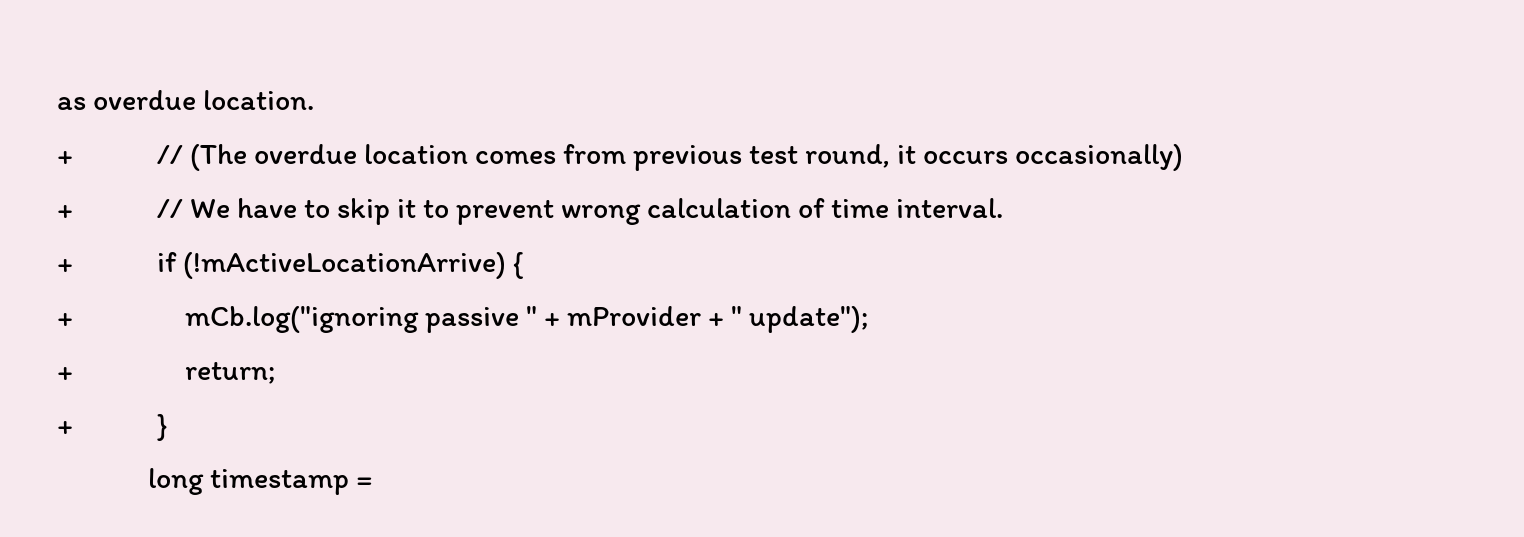as overdue location.
+            // (The overdue location comes from previous test round, it occurs occasionally)
+            // We have to skip it to prevent wrong calculation of time interval.
+            if (!mActiveLocationArrive) {
+                mCb.log("ignoring passive " + mProvider + " update");
+                return;
+            }
             long timestamp =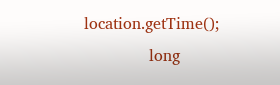location.getTime();
             long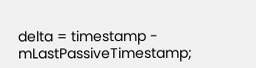delta = timestamp - mLastPassiveTimestamp;